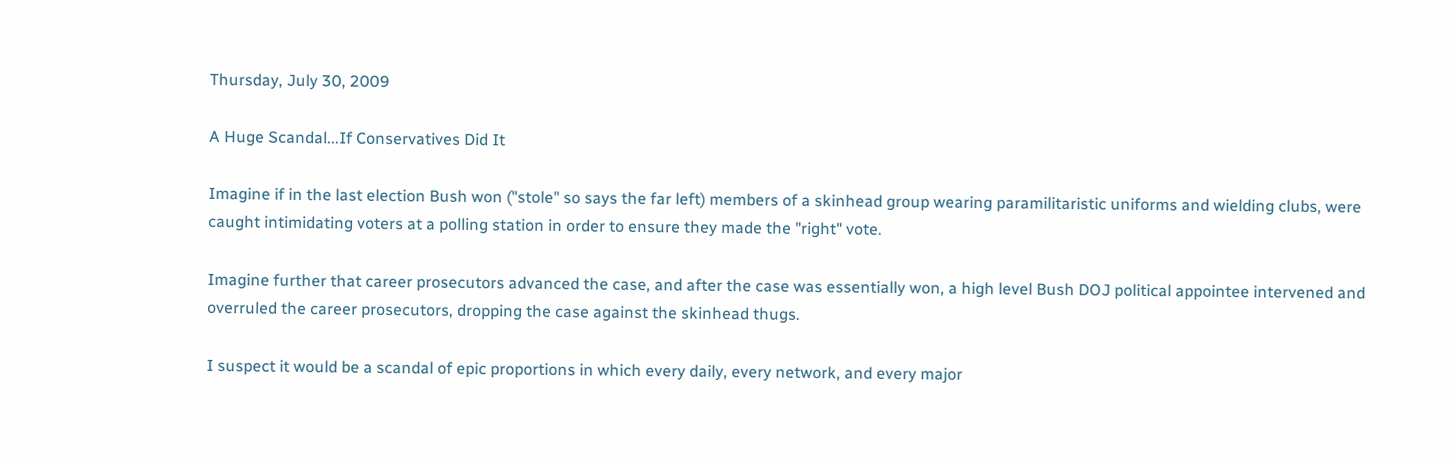Thursday, July 30, 2009

A Huge Scandal...If Conservatives Did It

Imagine if in the last election Bush won ("stole" so says the far left) members of a skinhead group wearing paramilitaristic uniforms and wielding clubs, were caught intimidating voters at a polling station in order to ensure they made the "right" vote.

Imagine further that career prosecutors advanced the case, and after the case was essentially won, a high level Bush DOJ political appointee intervened and overruled the career prosecutors, dropping the case against the skinhead thugs.

I suspect it would be a scandal of epic proportions in which every daily, every network, and every major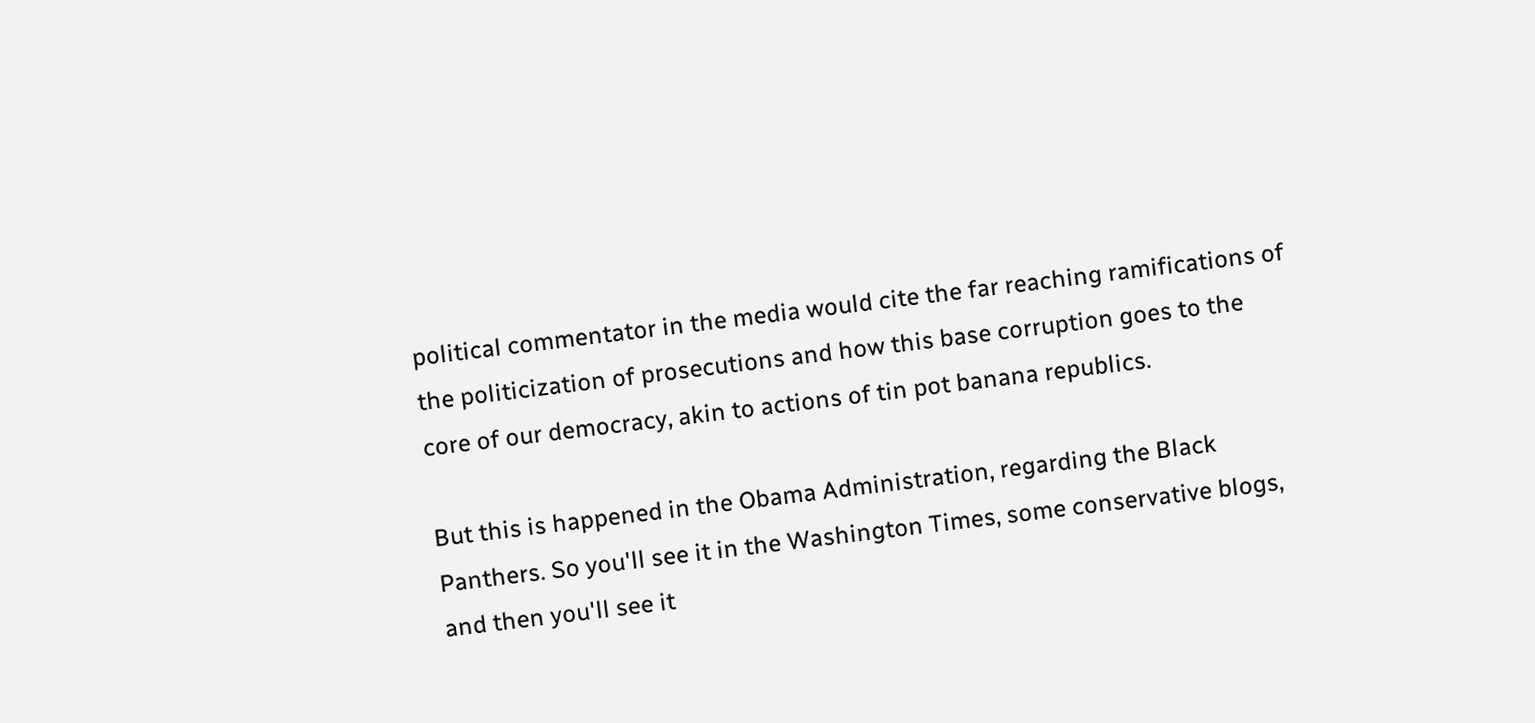political commentator in the media would cite the far reaching ramifications of the politicization of prosecutions and how this base corruption goes to the core of our democracy, akin to actions of tin pot banana republics.

But this is happened in the Obama Administration, regarding the Black Panthers. So you'll see it in the Washington Times, some conservative blogs, and then you'll see it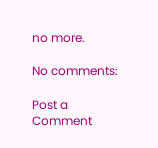no more.

No comments:

Post a Comment